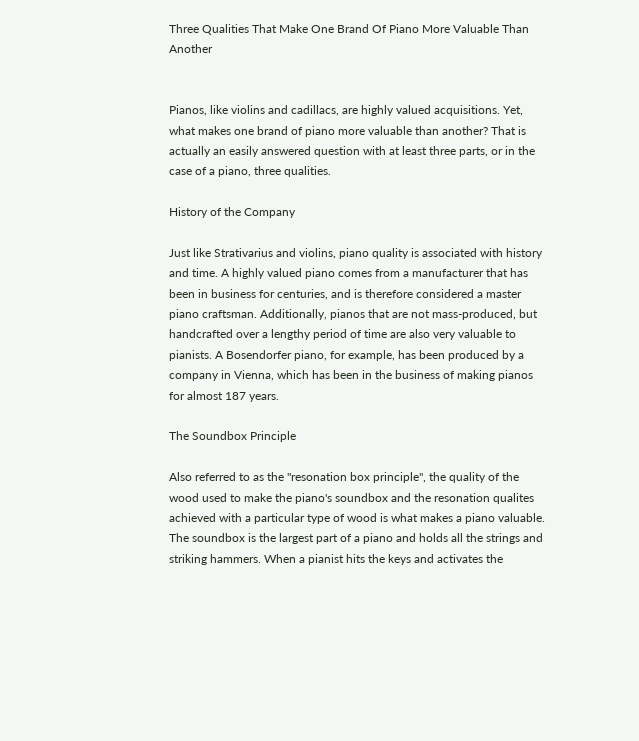Three Qualities That Make One Brand Of Piano More Valuable Than Another


Pianos, like violins and cadillacs, are highly valued acquisitions. Yet, what makes one brand of piano more valuable than another? That is actually an easily answered question with at least three parts, or in the case of a piano, three qualities.

History of the Company

Just like Strativarius and violins, piano quality is associated with history and time. A highly valued piano comes from a manufacturer that has been in business for centuries, and is therefore considered a master piano craftsman. Additionally, pianos that are not mass-produced, but handcrafted over a lengthy period of time are also very valuable to pianists. A Bosendorfer piano, for example, has been produced by a company in Vienna, which has been in the business of making pianos for almost 187 years.

The Soundbox Principle

Also referred to as the "resonation box principle", the quality of the wood used to make the piano's soundbox and the resonation qualites achieved with a particular type of wood is what makes a piano valuable. The soundbox is the largest part of a piano and holds all the strings and striking hammers. When a pianist hits the keys and activates the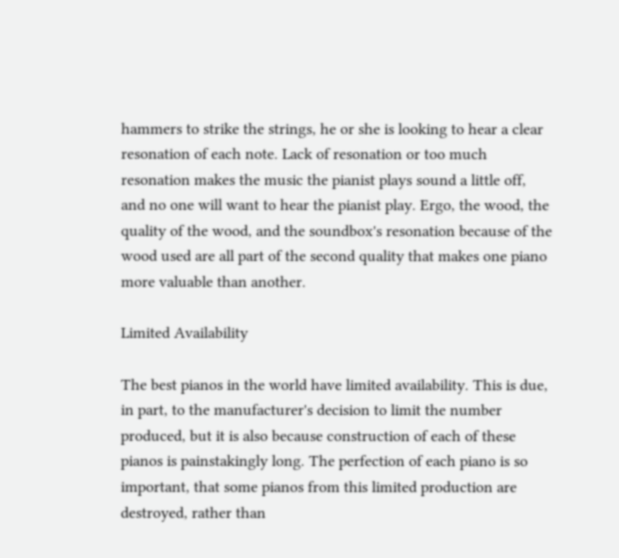hammers to strike the strings, he or she is looking to hear a clear resonation of each note. Lack of resonation or too much resonation makes the music the pianist plays sound a little off, and no one will want to hear the pianist play. Ergo, the wood, the quality of the wood, and the soundbox's resonation because of the wood used are all part of the second quality that makes one piano more valuable than another.

Limited Availability

The best pianos in the world have limited availability. This is due, in part, to the manufacturer's decision to limit the number produced, but it is also because construction of each of these pianos is painstakingly long. The perfection of each piano is so important, that some pianos from this limited production are destroyed, rather than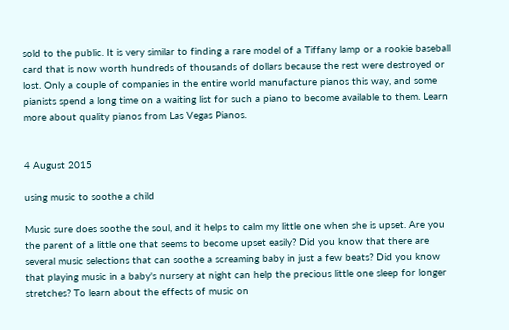sold to the public. It is very similar to finding a rare model of a Tiffany lamp or a rookie baseball card that is now worth hundreds of thousands of dollars because the rest were destroyed or lost. Only a couple of companies in the entire world manufacture pianos this way, and some pianists spend a long time on a waiting list for such a piano to become available to them. Learn more about quality pianos from Las Vegas Pianos.


4 August 2015

using music to soothe a child

Music sure does soothe the soul, and it helps to calm my little one when she is upset. Are you the parent of a little one that seems to become upset easily? Did you know that there are several music selections that can soothe a screaming baby in just a few beats? Did you know that playing music in a baby's nursery at night can help the precious little one sleep for longer stretches? To learn about the effects of music on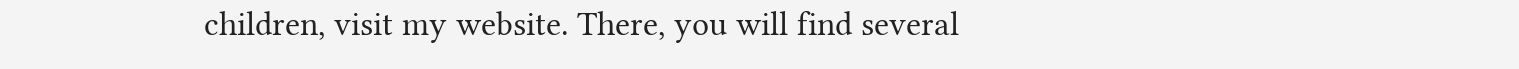children, visit my website. There, you will find several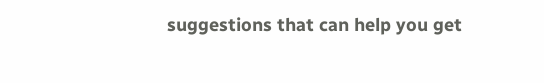suggestions that can help you get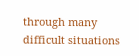through many difficult situations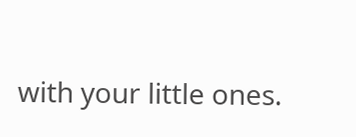with your little ones.